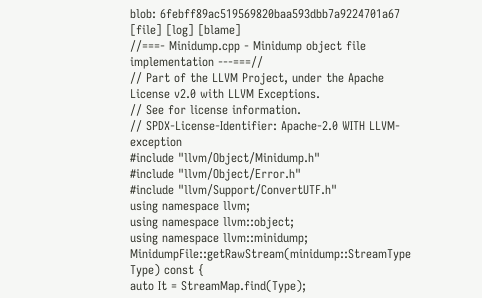blob: 6febff89ac519569820baa593dbb7a9224701a67 [file] [log] [blame]
//===- Minidump.cpp - Minidump object file implementation ---===//
// Part of the LLVM Project, under the Apache License v2.0 with LLVM Exceptions.
// See for license information.
// SPDX-License-Identifier: Apache-2.0 WITH LLVM-exception
#include "llvm/Object/Minidump.h"
#include "llvm/Object/Error.h"
#include "llvm/Support/ConvertUTF.h"
using namespace llvm;
using namespace llvm::object;
using namespace llvm::minidump;
MinidumpFile::getRawStream(minidump::StreamType Type) const {
auto It = StreamMap.find(Type);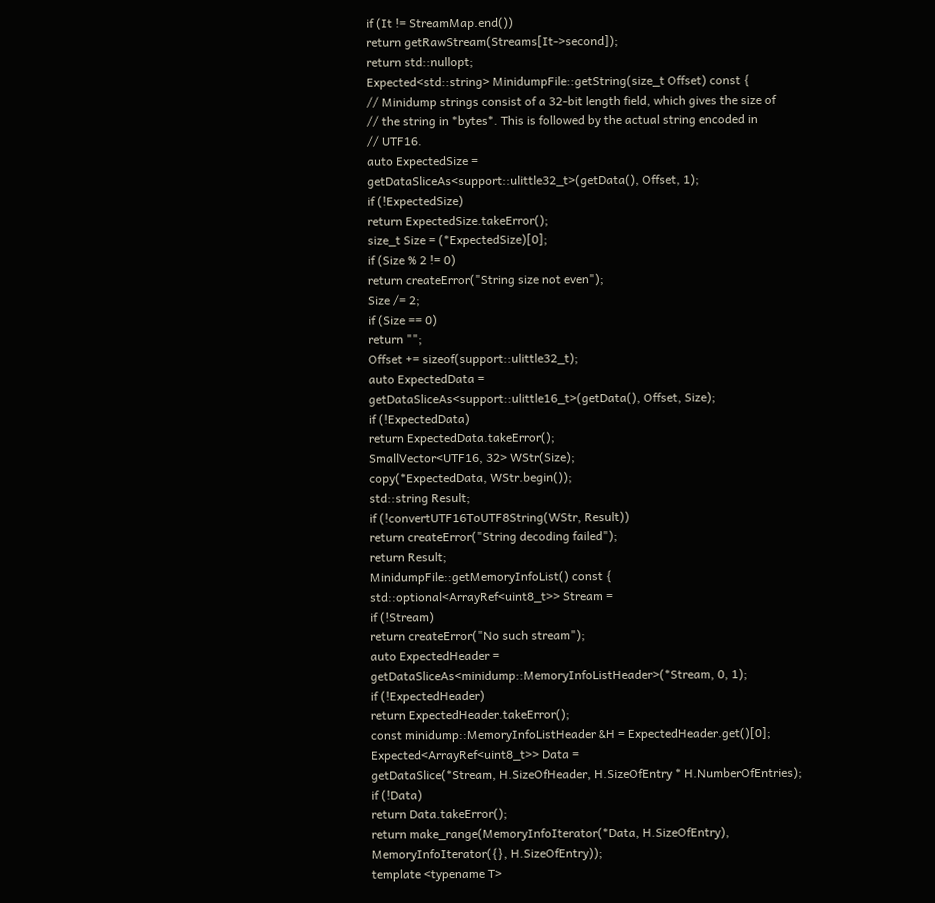if (It != StreamMap.end())
return getRawStream(Streams[It->second]);
return std::nullopt;
Expected<std::string> MinidumpFile::getString(size_t Offset) const {
// Minidump strings consist of a 32-bit length field, which gives the size of
// the string in *bytes*. This is followed by the actual string encoded in
// UTF16.
auto ExpectedSize =
getDataSliceAs<support::ulittle32_t>(getData(), Offset, 1);
if (!ExpectedSize)
return ExpectedSize.takeError();
size_t Size = (*ExpectedSize)[0];
if (Size % 2 != 0)
return createError("String size not even");
Size /= 2;
if (Size == 0)
return "";
Offset += sizeof(support::ulittle32_t);
auto ExpectedData =
getDataSliceAs<support::ulittle16_t>(getData(), Offset, Size);
if (!ExpectedData)
return ExpectedData.takeError();
SmallVector<UTF16, 32> WStr(Size);
copy(*ExpectedData, WStr.begin());
std::string Result;
if (!convertUTF16ToUTF8String(WStr, Result))
return createError("String decoding failed");
return Result;
MinidumpFile::getMemoryInfoList() const {
std::optional<ArrayRef<uint8_t>> Stream =
if (!Stream)
return createError("No such stream");
auto ExpectedHeader =
getDataSliceAs<minidump::MemoryInfoListHeader>(*Stream, 0, 1);
if (!ExpectedHeader)
return ExpectedHeader.takeError();
const minidump::MemoryInfoListHeader &H = ExpectedHeader.get()[0];
Expected<ArrayRef<uint8_t>> Data =
getDataSlice(*Stream, H.SizeOfHeader, H.SizeOfEntry * H.NumberOfEntries);
if (!Data)
return Data.takeError();
return make_range(MemoryInfoIterator(*Data, H.SizeOfEntry),
MemoryInfoIterator({}, H.SizeOfEntry));
template <typename T>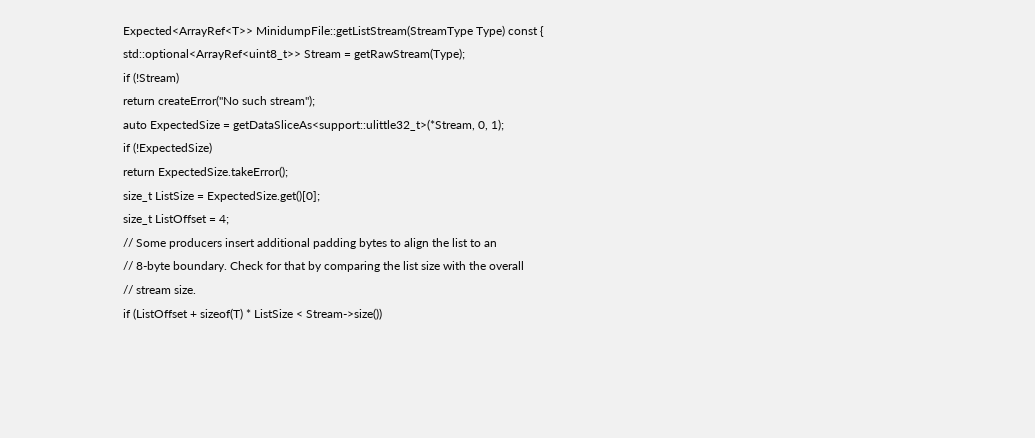Expected<ArrayRef<T>> MinidumpFile::getListStream(StreamType Type) const {
std::optional<ArrayRef<uint8_t>> Stream = getRawStream(Type);
if (!Stream)
return createError("No such stream");
auto ExpectedSize = getDataSliceAs<support::ulittle32_t>(*Stream, 0, 1);
if (!ExpectedSize)
return ExpectedSize.takeError();
size_t ListSize = ExpectedSize.get()[0];
size_t ListOffset = 4;
// Some producers insert additional padding bytes to align the list to an
// 8-byte boundary. Check for that by comparing the list size with the overall
// stream size.
if (ListOffset + sizeof(T) * ListSize < Stream->size())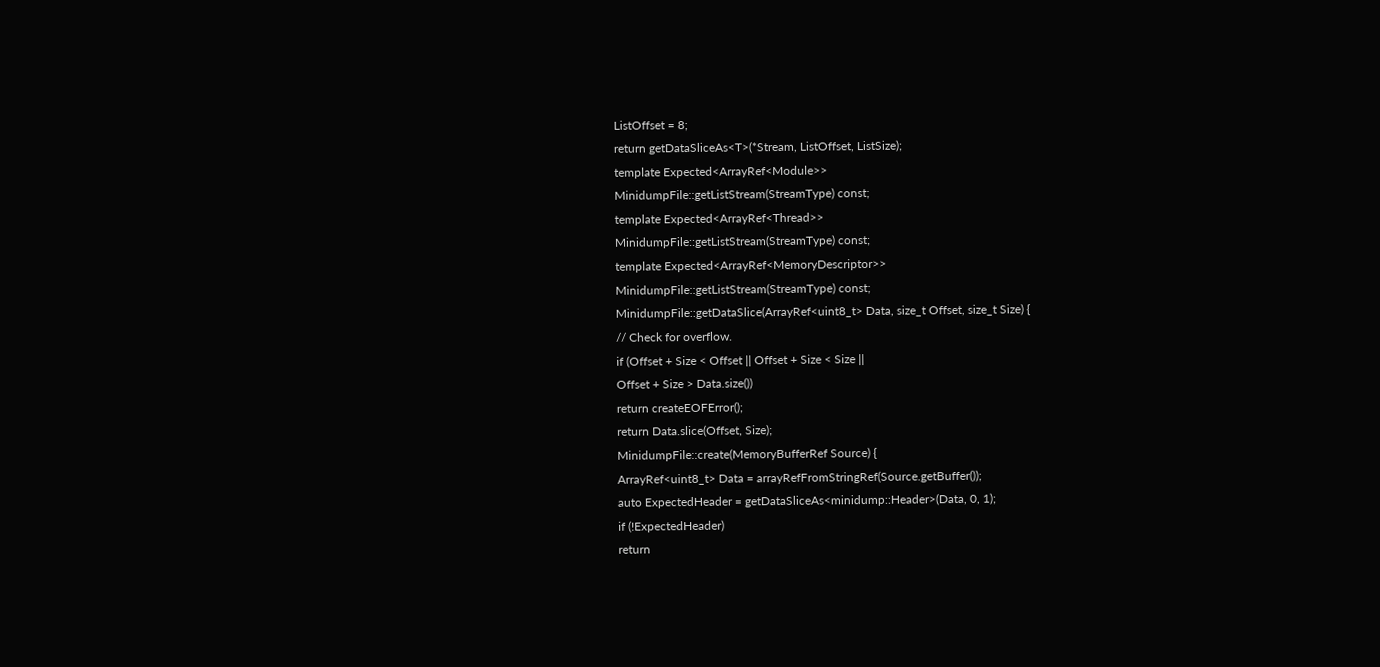ListOffset = 8;
return getDataSliceAs<T>(*Stream, ListOffset, ListSize);
template Expected<ArrayRef<Module>>
MinidumpFile::getListStream(StreamType) const;
template Expected<ArrayRef<Thread>>
MinidumpFile::getListStream(StreamType) const;
template Expected<ArrayRef<MemoryDescriptor>>
MinidumpFile::getListStream(StreamType) const;
MinidumpFile::getDataSlice(ArrayRef<uint8_t> Data, size_t Offset, size_t Size) {
// Check for overflow.
if (Offset + Size < Offset || Offset + Size < Size ||
Offset + Size > Data.size())
return createEOFError();
return Data.slice(Offset, Size);
MinidumpFile::create(MemoryBufferRef Source) {
ArrayRef<uint8_t> Data = arrayRefFromStringRef(Source.getBuffer());
auto ExpectedHeader = getDataSliceAs<minidump::Header>(Data, 0, 1);
if (!ExpectedHeader)
return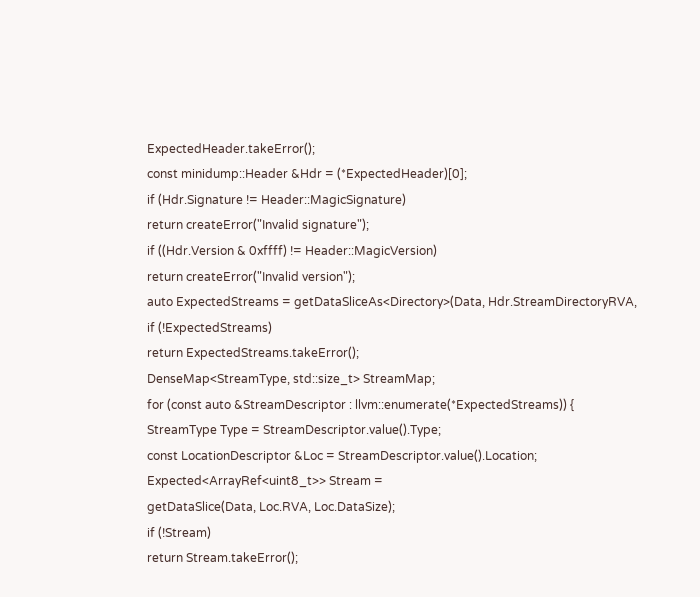ExpectedHeader.takeError();
const minidump::Header &Hdr = (*ExpectedHeader)[0];
if (Hdr.Signature != Header::MagicSignature)
return createError("Invalid signature");
if ((Hdr.Version & 0xffff) != Header::MagicVersion)
return createError("Invalid version");
auto ExpectedStreams = getDataSliceAs<Directory>(Data, Hdr.StreamDirectoryRVA,
if (!ExpectedStreams)
return ExpectedStreams.takeError();
DenseMap<StreamType, std::size_t> StreamMap;
for (const auto &StreamDescriptor : llvm::enumerate(*ExpectedStreams)) {
StreamType Type = StreamDescriptor.value().Type;
const LocationDescriptor &Loc = StreamDescriptor.value().Location;
Expected<ArrayRef<uint8_t>> Stream =
getDataSlice(Data, Loc.RVA, Loc.DataSize);
if (!Stream)
return Stream.takeError();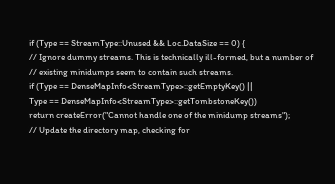if (Type == StreamType::Unused && Loc.DataSize == 0) {
// Ignore dummy streams. This is technically ill-formed, but a number of
// existing minidumps seem to contain such streams.
if (Type == DenseMapInfo<StreamType>::getEmptyKey() ||
Type == DenseMapInfo<StreamType>::getTombstoneKey())
return createError("Cannot handle one of the minidump streams");
// Update the directory map, checking for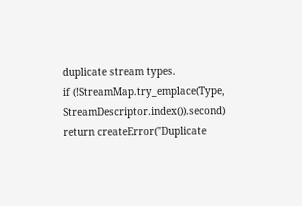duplicate stream types.
if (!StreamMap.try_emplace(Type, StreamDescriptor.index()).second)
return createError("Duplicate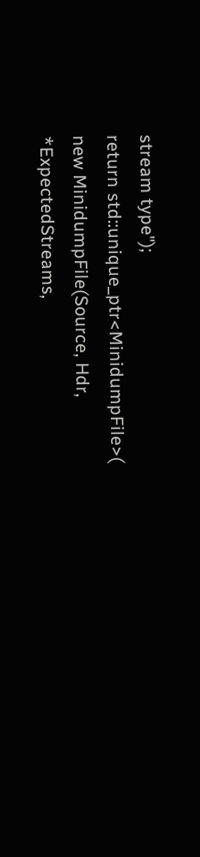stream type");
return std::unique_ptr<MinidumpFile>(
new MinidumpFile(Source, Hdr, *ExpectedStreams,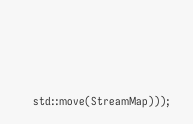std::move(StreamMap)));